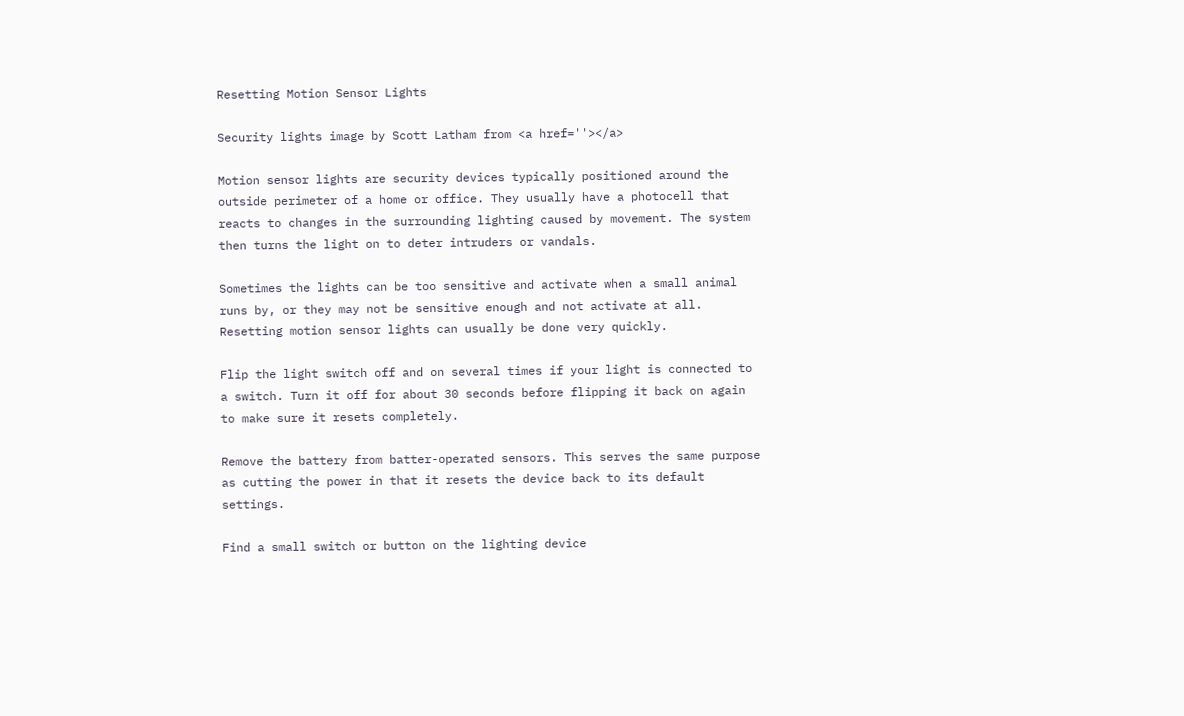Resetting Motion Sensor Lights

Security lights image by Scott Latham from <a href=''></a>

Motion sensor lights are security devices typically positioned around the outside perimeter of a home or office. They usually have a photocell that reacts to changes in the surrounding lighting caused by movement. The system then turns the light on to deter intruders or vandals.

Sometimes the lights can be too sensitive and activate when a small animal runs by, or they may not be sensitive enough and not activate at all. Resetting motion sensor lights can usually be done very quickly.

Flip the light switch off and on several times if your light is connected to a switch. Turn it off for about 30 seconds before flipping it back on again to make sure it resets completely.

Remove the battery from batter-operated sensors. This serves the same purpose as cutting the power in that it resets the device back to its default settings.

Find a small switch or button on the lighting device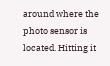around where the photo sensor is located. Hitting it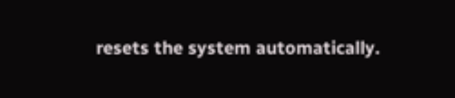resets the system automatically.